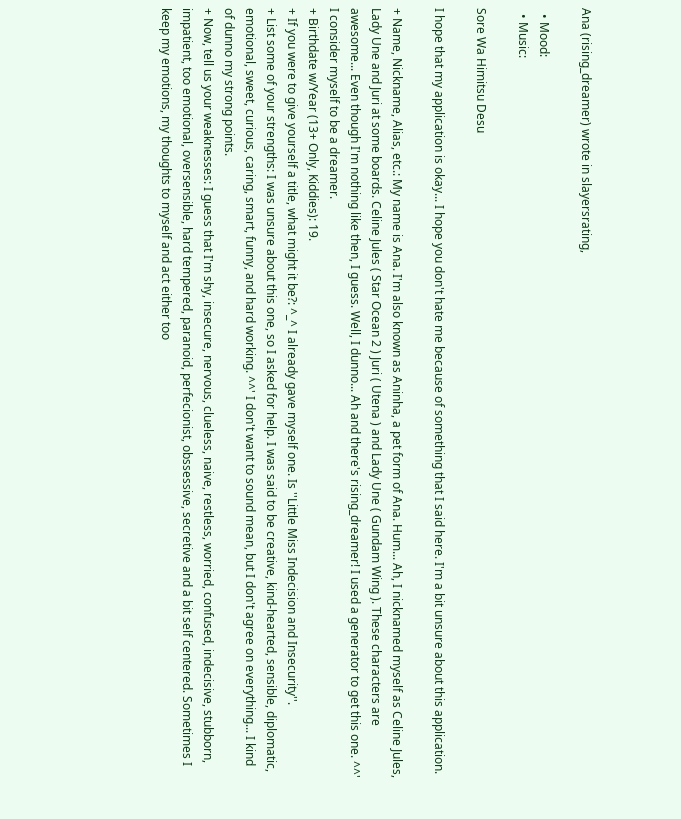Ana (rising_dreamer) wrote in slayersrating,

  • Mood:
  • Music:

Sore Wa Himitsu Desu

I hope that my application is okay... I hope you don't hate me because of something that I said here. I'm a bit unsure about this application.

+ Name, Nickname, Alias, etc.: My name is Ana. I'm also known as Aninha, a pet form of Ana. Hum... Ah, I nicknamed myself as Celine Jules, Lady Une and Juri at some boards. Celine Jules ( Star Ocean 2 ) Juri ( Utena ) and Lady Une ( Gundam Wing ). These characters are awesome... Even though I'm nothing like then, I guess. Well, I dunno... Ah and there's rising_dreamer! I used a generator to get this one. ^^' I consider myself to be a dreamer.
+ Birthdate w/Year (13+ Only, Kiddies): 19.
+ If you were to give yourself a title, what might it be?: ^_^ I already gave myself one. Is ''Little Miss Indecision and Insecurity''.
+ List some of your strengths: I was unsure about this one, so I asked for help. I was said to be creative, kind-hearted, sensible, diplomatic, emotional, sweet, curious, caring, smart, funny, and hard working. ^^' I don't want to sound mean, but I don't agree on everything... I kind of dunno my strong points.
+ Now, tell us your weaknesses: I guess that I'm shy, insecure, nervous, clueless, naive, restless, worried, confused, indecisive, stubborn, impatient, too emotional, oversensible, hard tempered, paranoid, perfecionist, obssessive, secretive and a bit self centered. Sometimes I keep my emotions, my thoughts to myself and act either too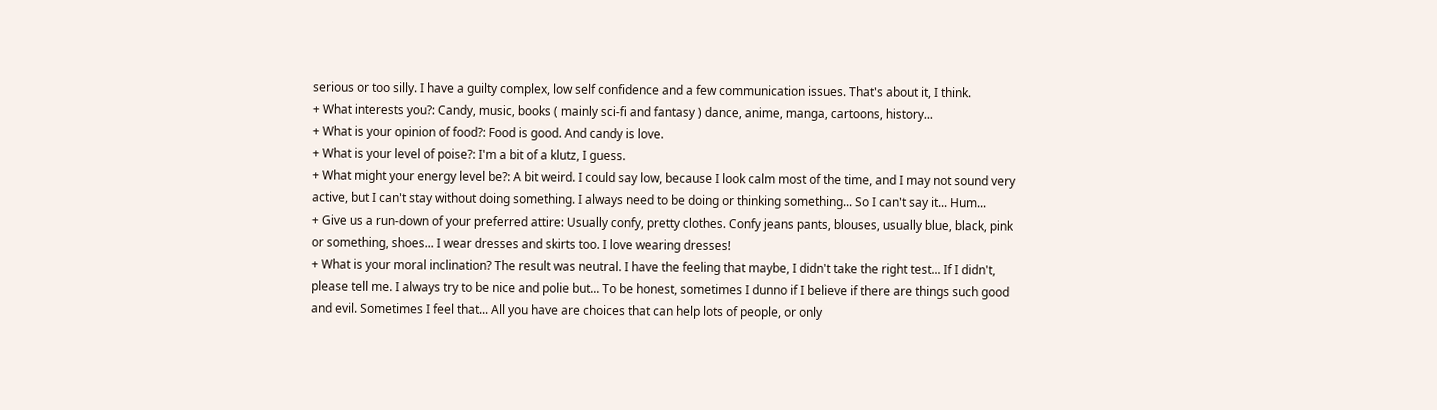serious or too silly. I have a guilty complex, low self confidence and a few communication issues. That's about it, I think.
+ What interests you?: Candy, music, books ( mainly sci-fi and fantasy ) dance, anime, manga, cartoons, history...
+ What is your opinion of food?: Food is good. And candy is love.
+ What is your level of poise?: I'm a bit of a klutz, I guess.
+ What might your energy level be?: A bit weird. I could say low, because I look calm most of the time, and I may not sound very active, but I can't stay without doing something. I always need to be doing or thinking something... So I can't say it... Hum...
+ Give us a run-down of your preferred attire: Usually confy, pretty clothes. Confy jeans pants, blouses, usually blue, black, pink or something, shoes... I wear dresses and skirts too. I love wearing dresses!
+ What is your moral inclination? The result was neutral. I have the feeling that maybe, I didn't take the right test... If I didn't, please tell me. I always try to be nice and polie but... To be honest, sometimes I dunno if I believe if there are things such good and evil. Sometimes I feel that... All you have are choices that can help lots of people, or only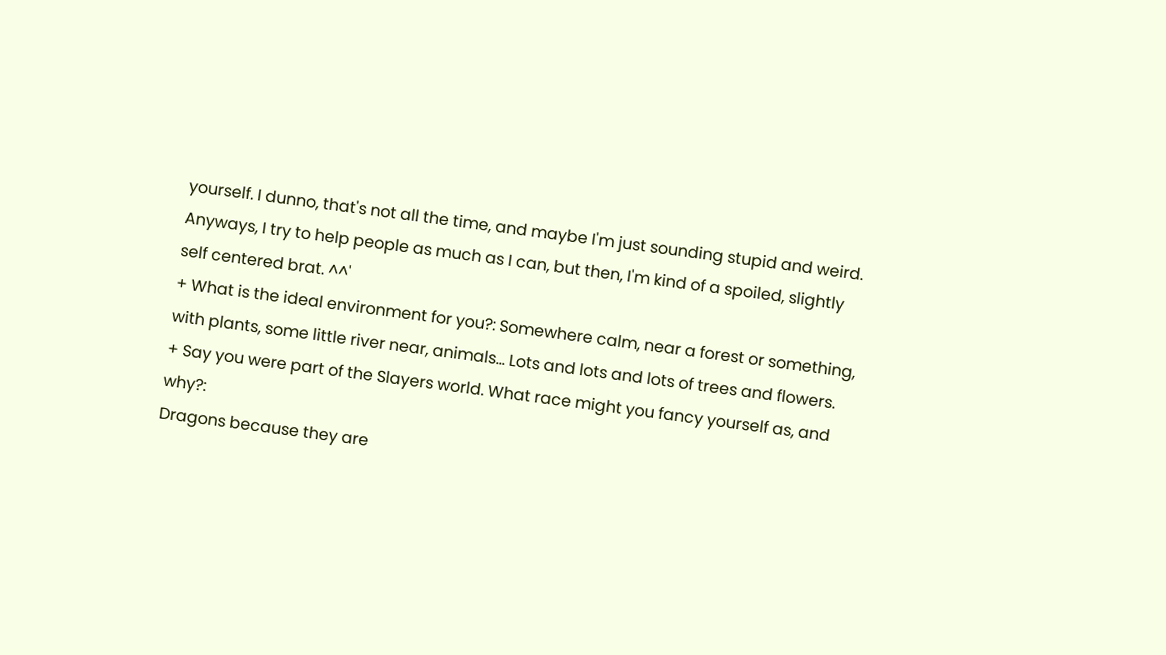yourself. I dunno, that's not all the time, and maybe I'm just sounding stupid and weird. Anyways, I try to help people as much as I can, but then, I'm kind of a spoiled, slightly self centered brat. ^^'
+ What is the ideal environment for you?: Somewhere calm, near a forest or something, with plants, some little river near, animals... Lots and lots and lots of trees and flowers.
+ Say you were part of the Slayers world. What race might you fancy yourself as, and why?:
Dragons because they are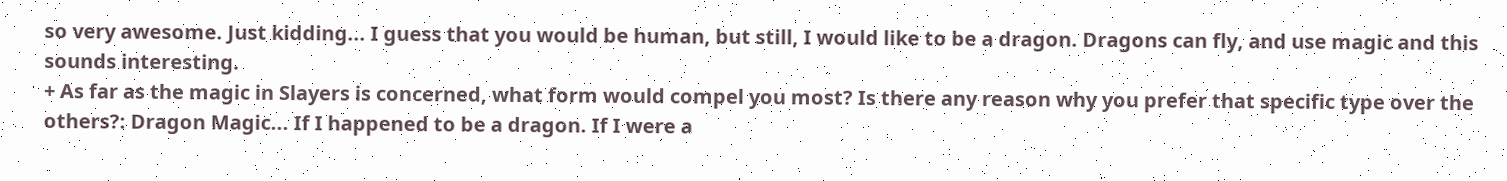so very awesome. Just kidding... I guess that you would be human, but still, I would like to be a dragon. Dragons can fly, and use magic and this sounds interesting.
+ As far as the magic in Slayers is concerned, what form would compel you most? Is there any reason why you prefer that specific type over the others?: Dragon Magic... If I happened to be a dragon. If I were a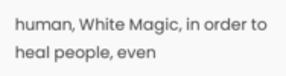human, White Magic, in order to heal people, even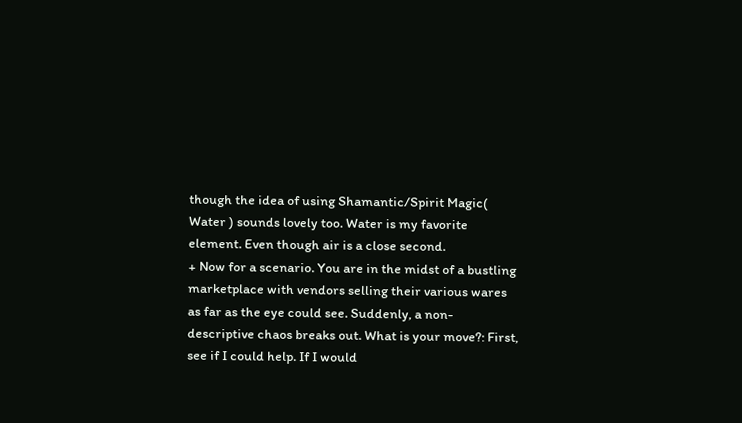though the idea of using Shamantic/Spirit Magic( Water ) sounds lovely too. Water is my favorite element. Even though air is a close second.
+ Now for a scenario. You are in the midst of a bustling marketplace with vendors selling their various wares as far as the eye could see. Suddenly, a non-descriptive chaos breaks out. What is your move?: First, see if I could help. If I would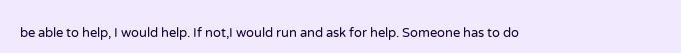be able to help, I would help. If not,I would run and ask for help. Someone has to do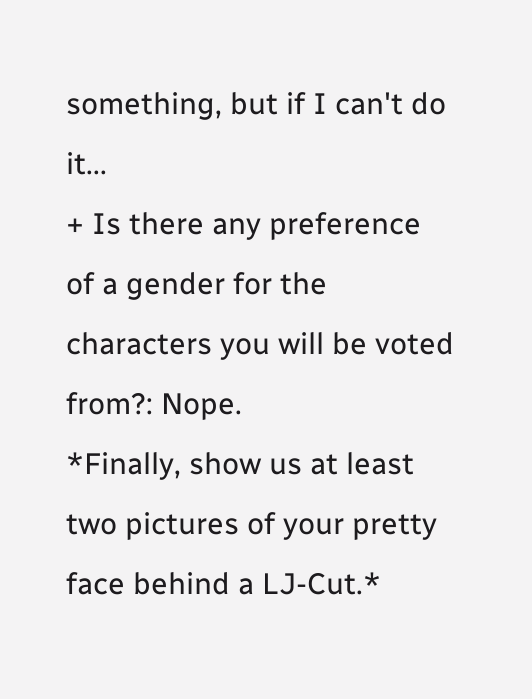something, but if I can't do it...
+ Is there any preference of a gender for the characters you will be voted from?: Nope.
*Finally, show us at least two pictures of your pretty face behind a LJ-Cut.*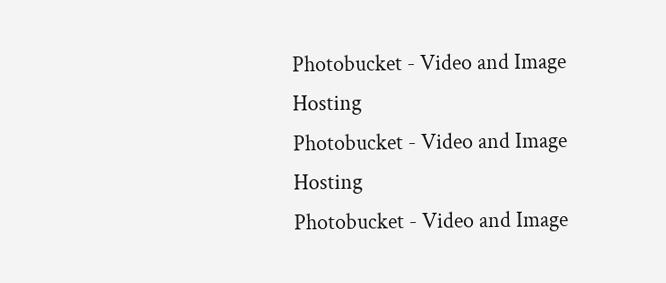Photobucket - Video and Image Hosting
Photobucket - Video and Image Hosting
Photobucket - Video and Image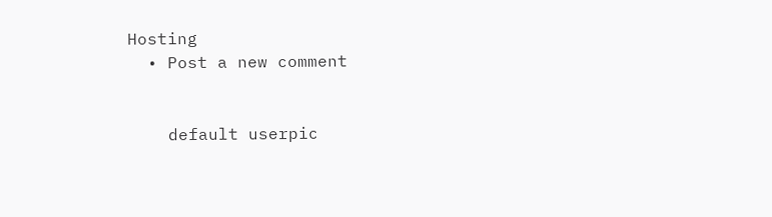Hosting
  • Post a new comment


    default userpic